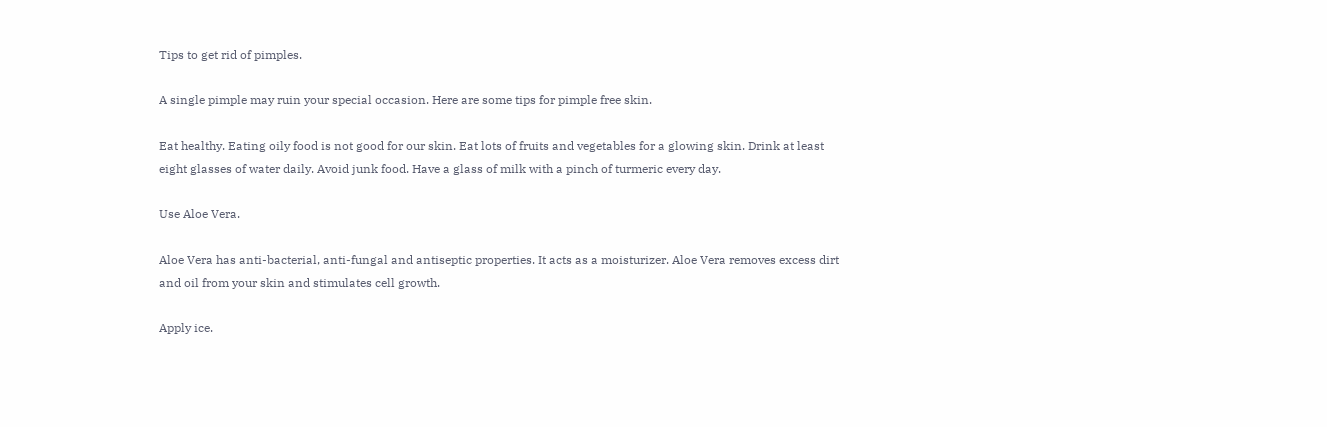Tips to get rid of pimples.

A single pimple may ruin your special occasion. Here are some tips for pimple free skin.

Eat healthy. Eating oily food is not good for our skin. Eat lots of fruits and vegetables for a glowing skin. Drink at least eight glasses of water daily. Avoid junk food. Have a glass of milk with a pinch of turmeric every day.

Use Aloe Vera.

Aloe Vera has anti-bacterial, anti-fungal and antiseptic properties. It acts as a moisturizer. Aloe Vera removes excess dirt and oil from your skin and stimulates cell growth.

Apply ice.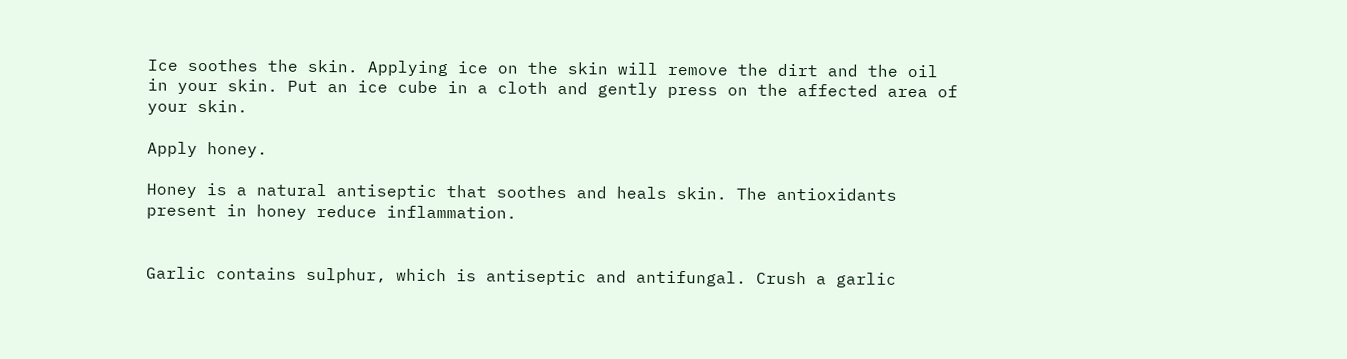Ice soothes the skin. Applying ice on the skin will remove the dirt and the oil in your skin. Put an ice cube in a cloth and gently press on the affected area of your skin.

Apply honey.

Honey is a natural antiseptic that soothes and heals skin. The antioxidants present in honey reduce inflammation.


Garlic contains sulphur, which is antiseptic and antifungal. Crush a garlic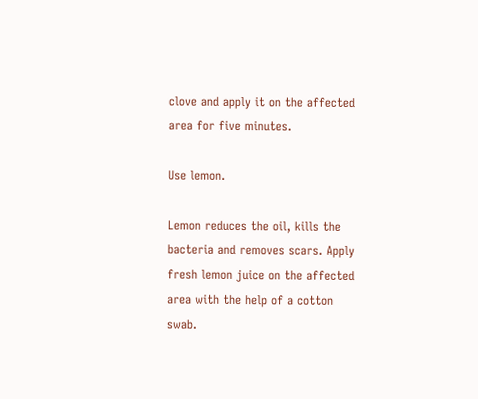clove and apply it on the affected area for five minutes.

Use lemon.

Lemon reduces the oil, kills the bacteria and removes scars. Apply fresh lemon juice on the affected area with the help of a cotton swab.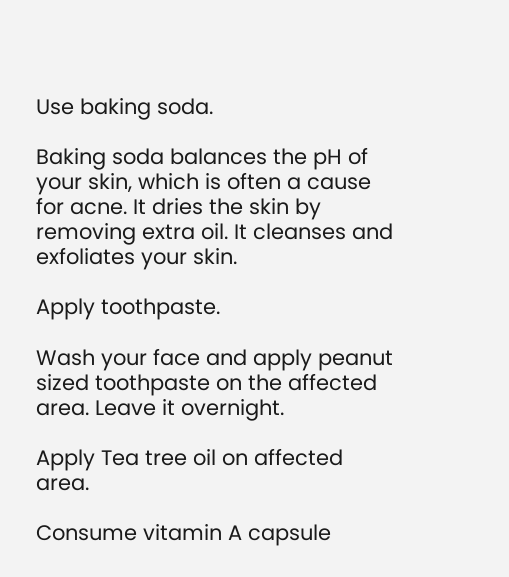Use baking soda.

Baking soda balances the pH of your skin, which is often a cause for acne. It dries the skin by removing extra oil. It cleanses and exfoliates your skin.

Apply toothpaste.

Wash your face and apply peanut sized toothpaste on the affected area. Leave it overnight.

Apply Tea tree oil on affected area.

Consume vitamin A capsule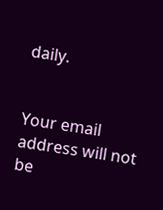daily.


Your email address will not be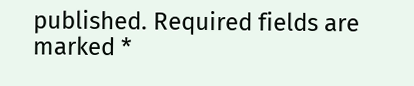published. Required fields are marked *